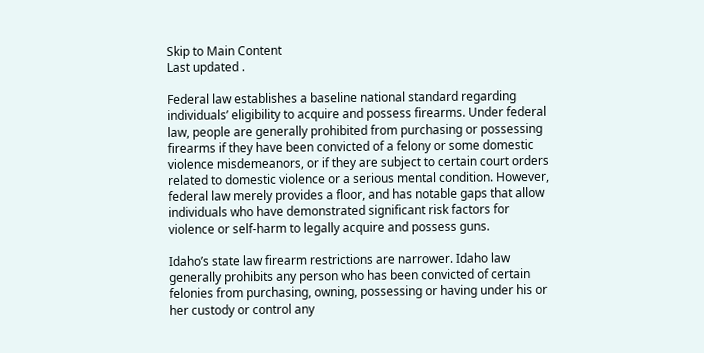Skip to Main Content
Last updated .

Federal law establishes a baseline national standard regarding individuals’ eligibility to acquire and possess firearms. Under federal law, people are generally prohibited from purchasing or possessing firearms if they have been convicted of a felony or some domestic violence misdemeanors, or if they are subject to certain court orders related to domestic violence or a serious mental condition. However, federal law merely provides a floor, and has notable gaps that allow individuals who have demonstrated significant risk factors for violence or self-harm to legally acquire and possess guns.

Idaho’s state law firearm restrictions are narrower. Idaho law generally prohibits any person who has been convicted of certain felonies from purchasing, owning, possessing or having under his or her custody or control any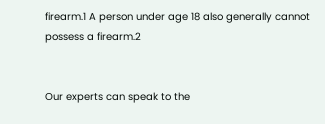firearm.1 A person under age 18 also generally cannot possess a firearm.2


Our experts can speak to the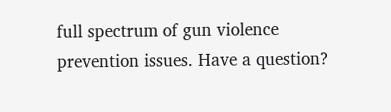full spectrum of gun violence prevention issues. Have a question?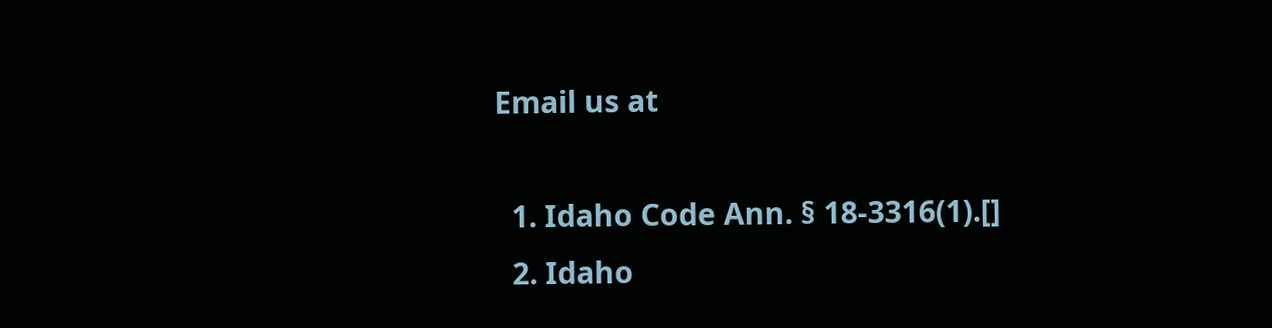Email us at

  1. Idaho Code Ann. § 18-3316(1).[]
  2. Idaho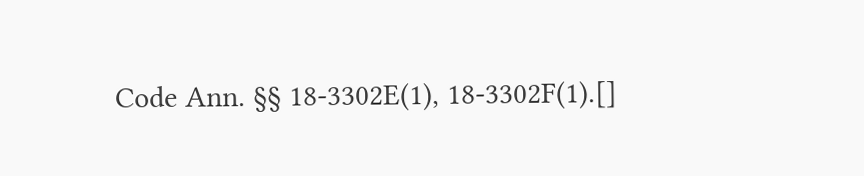Code Ann. §§ 18-3302E(1), 18-3302F(1).[]